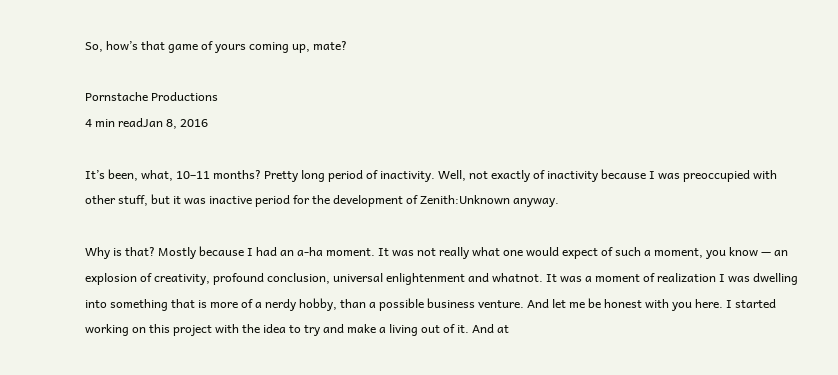So, how’s that game of yours coming up, mate?

Pornstache Productions
4 min readJan 8, 2016

It’s been, what, 10–11 months? Pretty long period of inactivity. Well, not exactly of inactivity because I was preoccupied with other stuff, but it was inactive period for the development of Zenith:Unknown anyway.

Why is that? Mostly because I had an a-ha moment. It was not really what one would expect of such a moment, you know — an explosion of creativity, profound conclusion, universal enlightenment and whatnot. It was a moment of realization I was dwelling into something that is more of a nerdy hobby, than a possible business venture. And let me be honest with you here. I started working on this project with the idea to try and make a living out of it. And at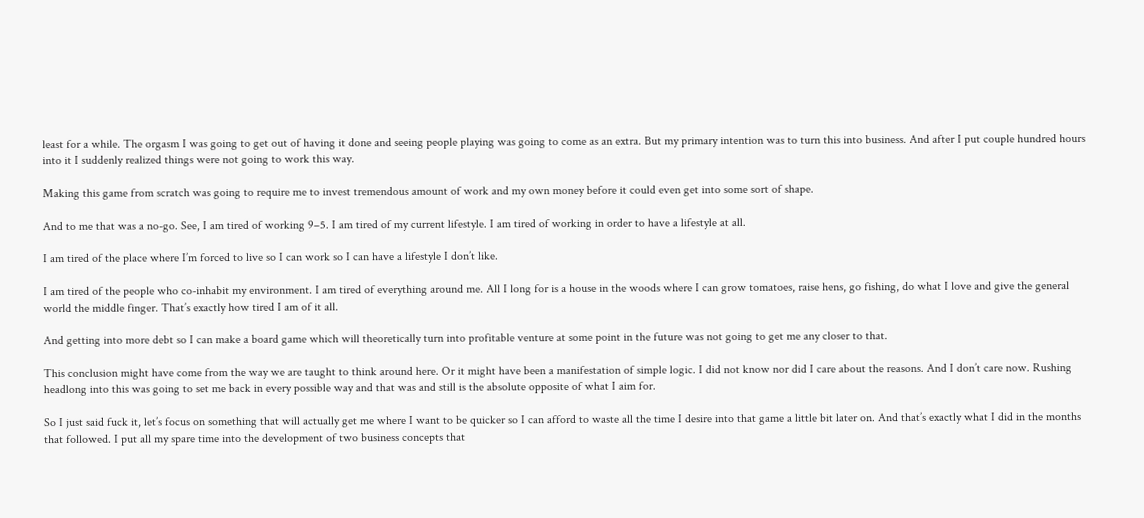least for a while. The orgasm I was going to get out of having it done and seeing people playing was going to come as an extra. But my primary intention was to turn this into business. And after I put couple hundred hours into it I suddenly realized things were not going to work this way.

Making this game from scratch was going to require me to invest tremendous amount of work and my own money before it could even get into some sort of shape.

And to me that was a no-go. See, I am tired of working 9–5. I am tired of my current lifestyle. I am tired of working in order to have a lifestyle at all.

I am tired of the place where I’m forced to live so I can work so I can have a lifestyle I don’t like.

I am tired of the people who co-inhabit my environment. I am tired of everything around me. All I long for is a house in the woods where I can grow tomatoes, raise hens, go fishing, do what I love and give the general world the middle finger. That’s exactly how tired I am of it all.

And getting into more debt so I can make a board game which will theoretically turn into profitable venture at some point in the future was not going to get me any closer to that.

This conclusion might have come from the way we are taught to think around here. Or it might have been a manifestation of simple logic. I did not know nor did I care about the reasons. And I don’t care now. Rushing headlong into this was going to set me back in every possible way and that was and still is the absolute opposite of what I aim for.

So I just said fuck it, let’s focus on something that will actually get me where I want to be quicker so I can afford to waste all the time I desire into that game a little bit later on. And that’s exactly what I did in the months that followed. I put all my spare time into the development of two business concepts that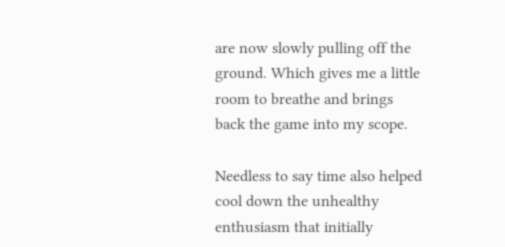are now slowly pulling off the ground. Which gives me a little room to breathe and brings back the game into my scope.

Needless to say time also helped cool down the unhealthy enthusiasm that initially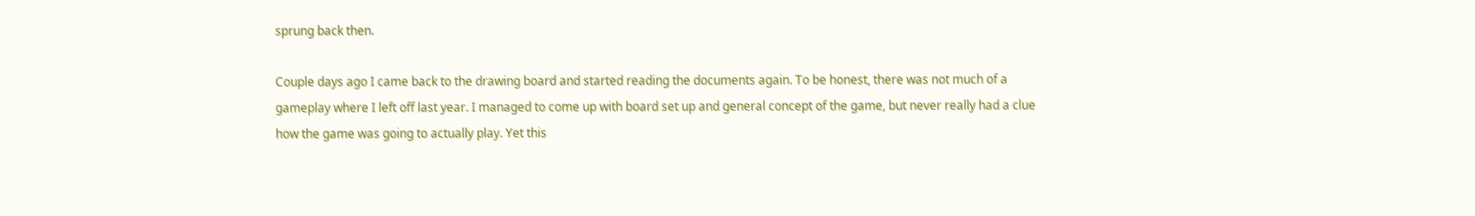sprung back then.

Couple days ago I came back to the drawing board and started reading the documents again. To be honest, there was not much of a gameplay where I left off last year. I managed to come up with board set up and general concept of the game, but never really had a clue how the game was going to actually play. Yet this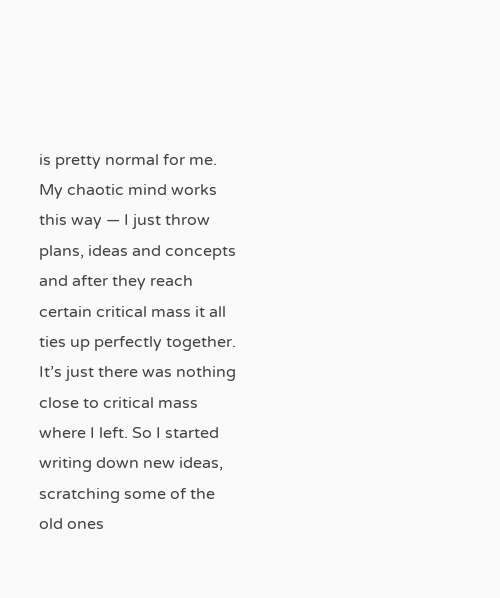is pretty normal for me. My chaotic mind works this way — I just throw plans, ideas and concepts and after they reach certain critical mass it all ties up perfectly together. It’s just there was nothing close to critical mass where I left. So I started writing down new ideas, scratching some of the old ones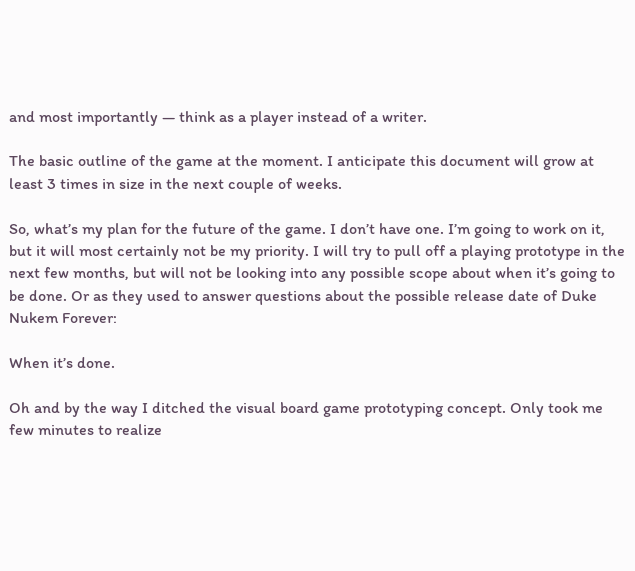and most importantly — think as a player instead of a writer.

The basic outline of the game at the moment. I anticipate this document will grow at least 3 times in size in the next couple of weeks.

So, what’s my plan for the future of the game. I don’t have one. I’m going to work on it, but it will most certainly not be my priority. I will try to pull off a playing prototype in the next few months, but will not be looking into any possible scope about when it’s going to be done. Or as they used to answer questions about the possible release date of Duke Nukem Forever:

When it’s done.

Oh and by the way I ditched the visual board game prototyping concept. Only took me few minutes to realize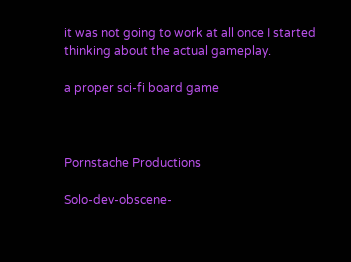it was not going to work at all once I started thinking about the actual gameplay.

a proper sci-fi board game



Pornstache Productions

Solo-dev-obscene-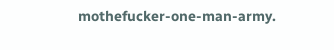mothefucker-one-man-army.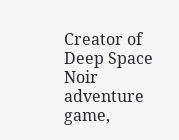Creator of Deep Space Noir adventure game,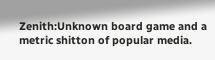Zenith:Unknown board game and a metric shitton of popular media.